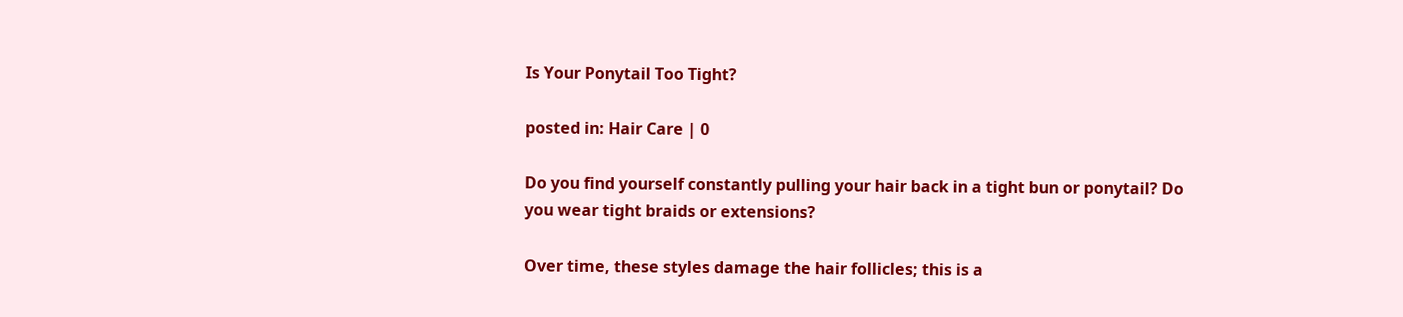Is Your Ponytail Too Tight?

posted in: Hair Care | 0

Do you find yourself constantly pulling your hair back in a tight bun or ponytail? Do you wear tight braids or extensions?

Over time, these styles damage the hair follicles; this is a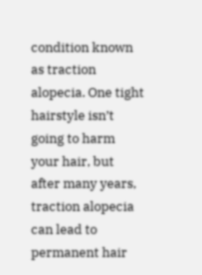condition known as traction alopecia. One tight hairstyle isn’t going to harm your hair, but after many years, traction alopecia can lead to permanent hair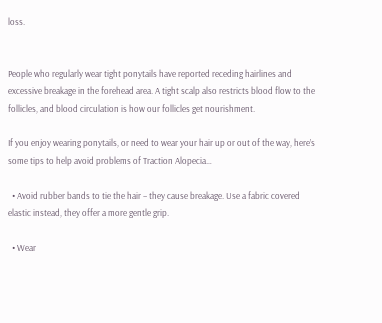loss.


People who regularly wear tight ponytails have reported receding hairlines and excessive breakage in the forehead area. A tight scalp also restricts blood flow to the follicles, and blood circulation is how our follicles get nourishment.

If you enjoy wearing ponytails, or need to wear your hair up or out of the way, here’s some tips to help avoid problems of Traction Alopecia…

  • Avoid rubber bands to tie the hair – they cause breakage. Use a fabric covered elastic instead, they offer a more gentle grip.

  • Wear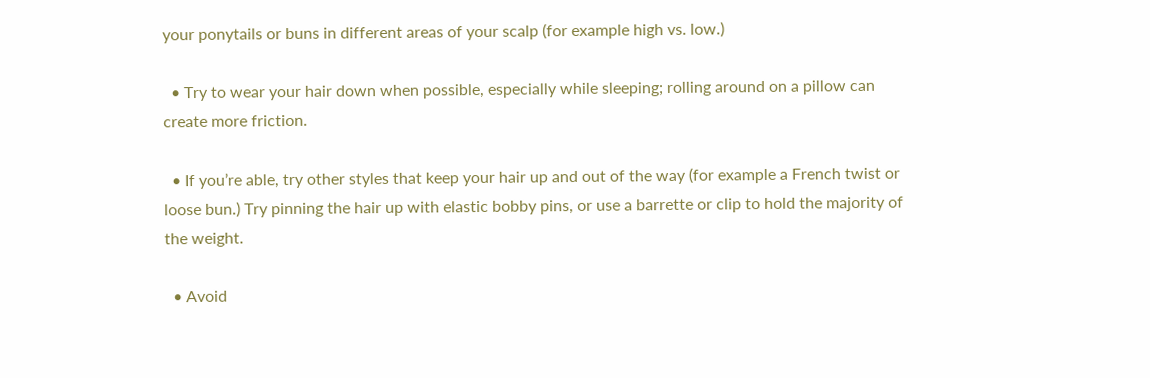your ponytails or buns in different areas of your scalp (for example high vs. low.)

  • Try to wear your hair down when possible, especially while sleeping; rolling around on a pillow can create more friction.

  • If you’re able, try other styles that keep your hair up and out of the way (for example a French twist or loose bun.) Try pinning the hair up with elastic bobby pins, or use a barrette or clip to hold the majority of the weight.

  • Avoid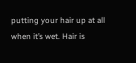putting your hair up at all when it’s wet. Hair is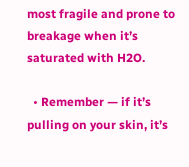most fragile and prone to breakage when it’s saturated with H2O.

  • Remember — if it’s pulling on your skin, it’s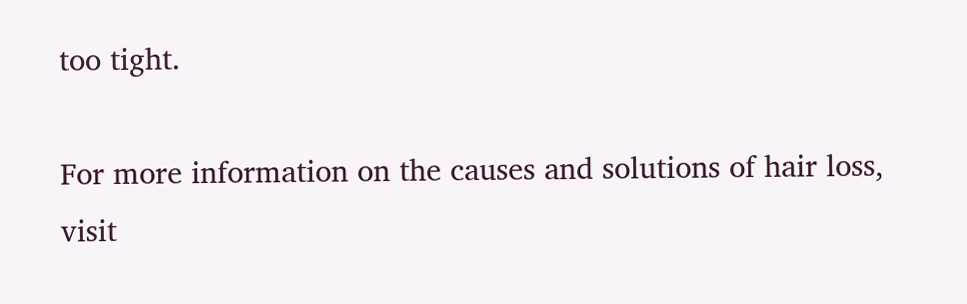too tight.

For more information on the causes and solutions of hair loss, visit